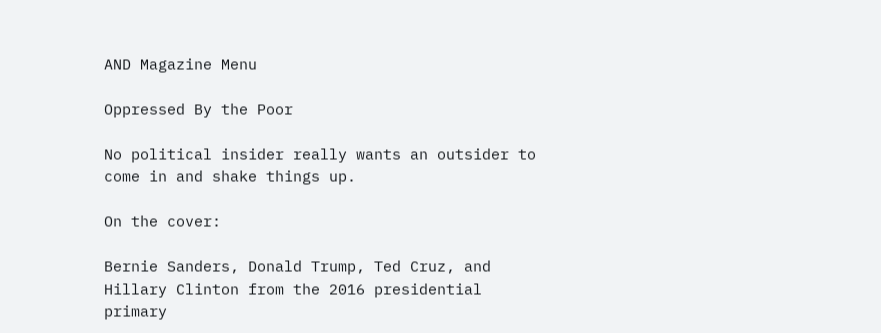AND Magazine Menu

Oppressed By the Poor

No political insider really wants an outsider to come in and shake things up.

On the cover:

Bernie Sanders, Donald Trump, Ted Cruz, and Hillary Clinton from the 2016 presidential primary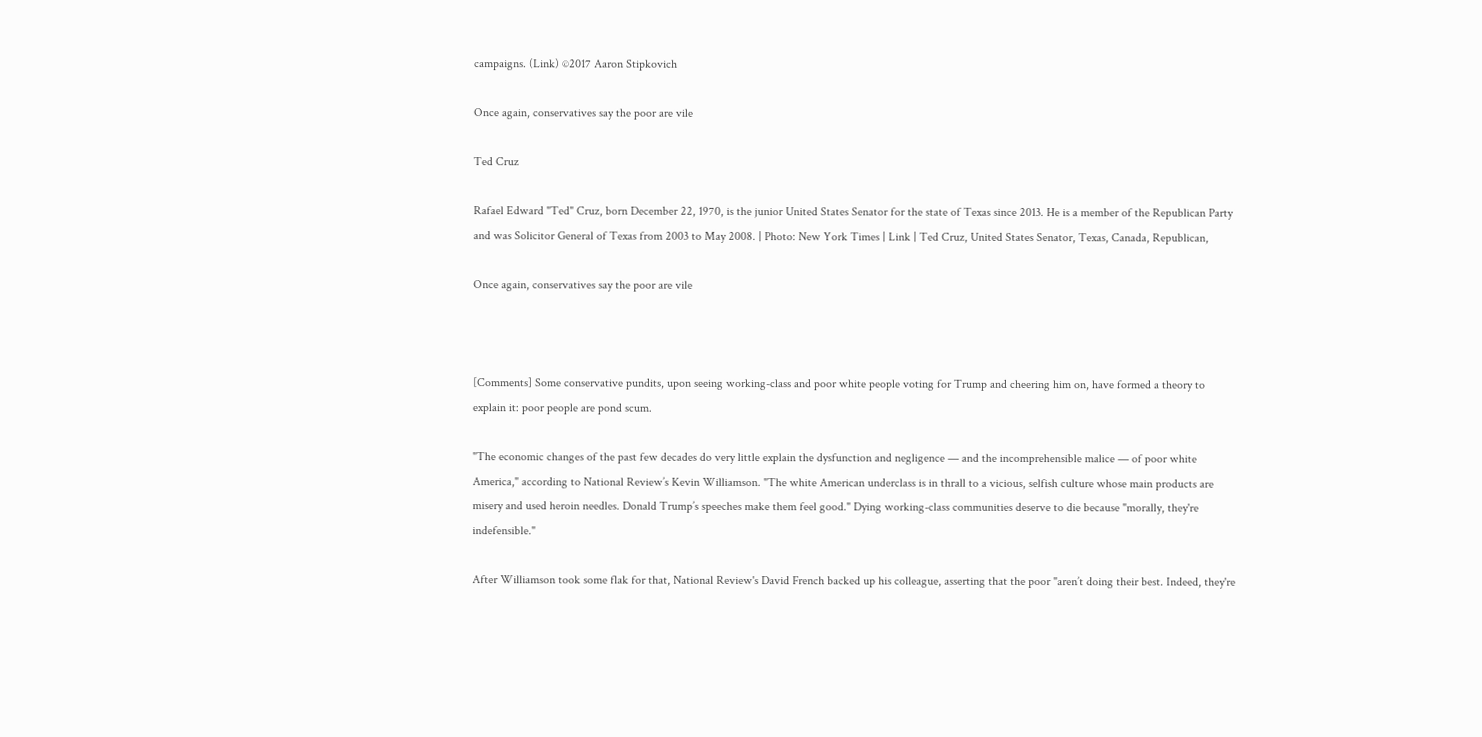campaigns. (Link) ©2017 Aaron Stipkovich

Once again, conservatives say the poor are vile

Ted Cruz

Rafael Edward "Ted" Cruz, born December 22, 1970, is the junior United States Senator for the state of Texas since 2013. He is a member of the Republican Party and was Solicitor General of Texas from 2003 to May 2008. | Photo: New York Times | Link | Ted Cruz, United States Senator, Texas, Canada, Republican,

Once again, conservatives say the poor are vile



[Comments] Some conservative pundits, upon seeing working-class and poor white people voting for Trump and cheering him on, have formed a theory to explain it: poor people are pond scum.

"The economic changes of the past few decades do very little explain the dysfunction and negligence — and the incomprehensible malice — of poor white America," according to National Review’s Kevin Williamson. "The white American underclass is in thrall to a vicious, selfish culture whose main products are misery and used heroin needles. Donald Trump’s speeches make them feel good." Dying working-class communities deserve to die because "morally, they're indefensible."

After Williamson took some flak for that, National Review's David French backed up his colleague, asserting that the poor "aren’t doing their best. Indeed, they're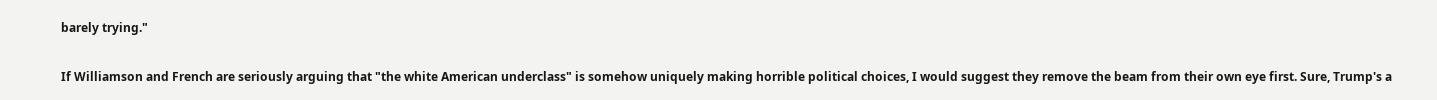barely trying."

If Williamson and French are seriously arguing that "the white American underclass" is somehow uniquely making horrible political choices, I would suggest they remove the beam from their own eye first. Sure, Trump's a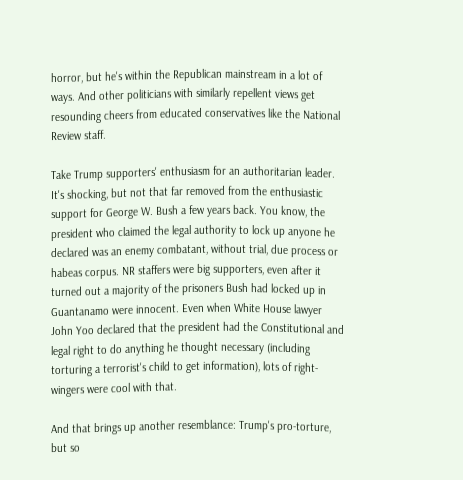horror, but he's within the Republican mainstream in a lot of ways. And other politicians with similarly repellent views get resounding cheers from educated conservatives like the National Review staff.

Take Trump supporters' enthusiasm for an authoritarian leader. It's shocking, but not that far removed from the enthusiastic support for George W. Bush a few years back. You know, the president who claimed the legal authority to lock up anyone he declared was an enemy combatant, without trial, due process or habeas corpus. NR staffers were big supporters, even after it turned out a majority of the prisoners Bush had locked up in Guantanamo were innocent. Even when White House lawyer John Yoo declared that the president had the Constitutional and legal right to do anything he thought necessary (including torturing a terrorist's child to get information), lots of right-wingers were cool with that.

And that brings up another resemblance: Trump's pro-torture, but so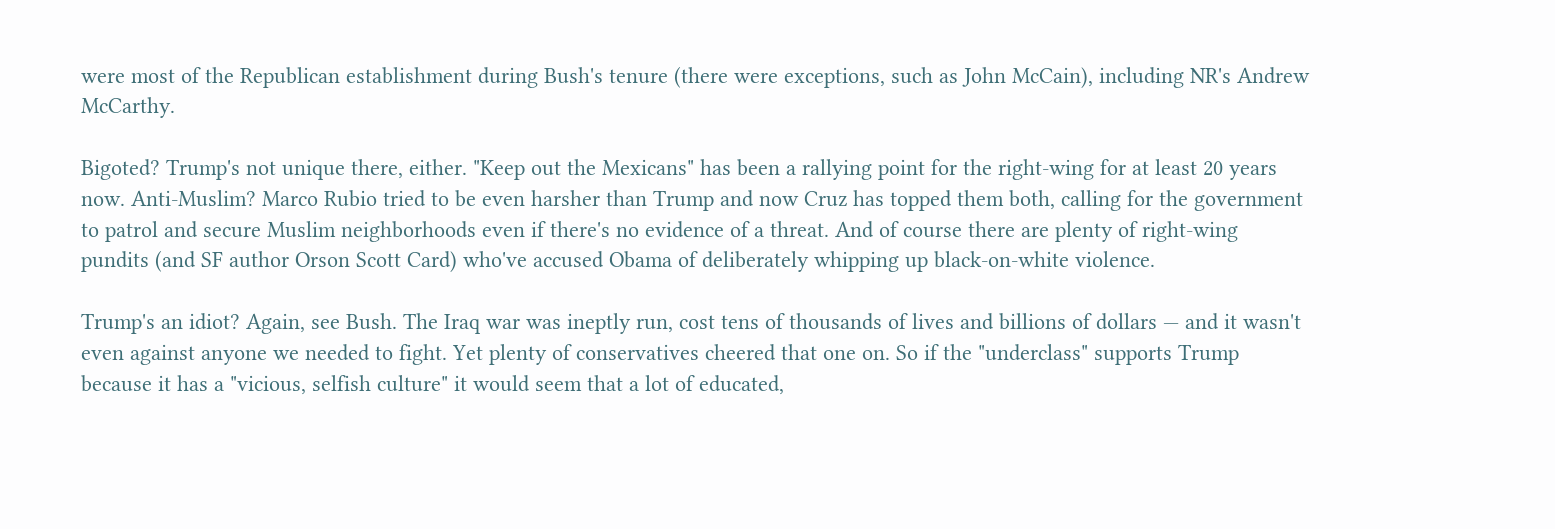were most of the Republican establishment during Bush's tenure (there were exceptions, such as John McCain), including NR's Andrew McCarthy.

Bigoted? Trump's not unique there, either. "Keep out the Mexicans" has been a rallying point for the right-wing for at least 20 years now. Anti-Muslim? Marco Rubio tried to be even harsher than Trump and now Cruz has topped them both, calling for the government to patrol and secure Muslim neighborhoods even if there's no evidence of a threat. And of course there are plenty of right-wing pundits (and SF author Orson Scott Card) who've accused Obama of deliberately whipping up black-on-white violence.

Trump's an idiot? Again, see Bush. The Iraq war was ineptly run, cost tens of thousands of lives and billions of dollars — and it wasn't even against anyone we needed to fight. Yet plenty of conservatives cheered that one on. So if the "underclass" supports Trump because it has a "vicious, selfish culture" it would seem that a lot of educated,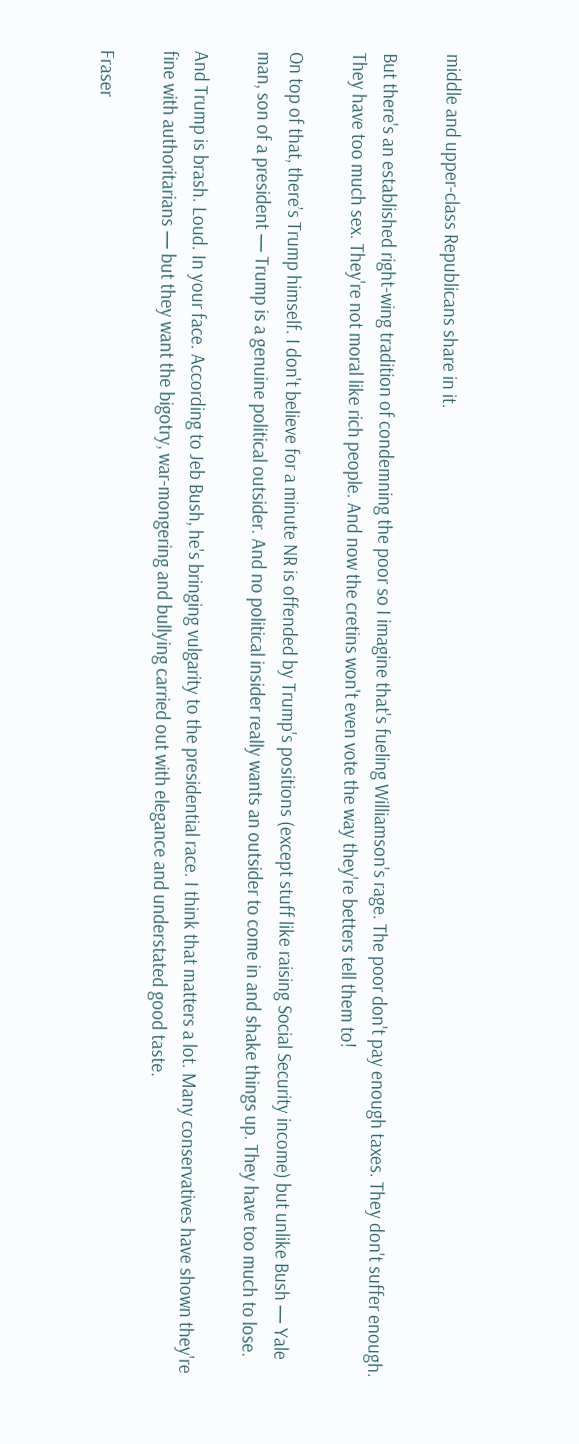middle and upper-class Republicans share in it.

But there's an established right-wing tradition of condemning the poor so I imagine that's fueling Williamson's rage. The poor don't pay enough taxes. They don't suffer enough. They have too much sex. They're not moral like rich people. And now the cretins won't even vote the way they're betters tell them to!

On top of that, there’s Trump himself. I don't believe for a minute NR is offended by Trump's positions (except stuff like raising Social Security income) but unlike Bush — Yale man, son of a president — Trump is a genuine political outsider. And no political insider really wants an outsider to come in and shake things up. They have too much to lose.

And Trump is brash. Loud. In your face. According to Jeb Bush, he's bringing vulgarity to the presidential race. I think that matters a lot. Many conservatives have shown they're fine with authoritarians — but they want the bigotry, war-mongering and bullying carried out with elegance and understated good taste.

Fraser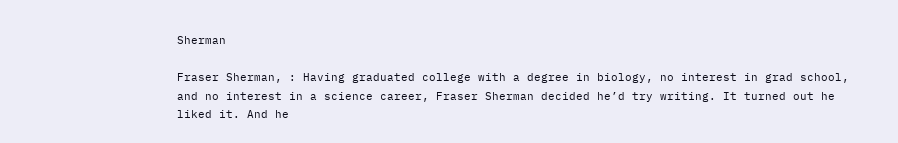Sherman

Fraser Sherman, : Having graduated college with a degree in biology, no interest in grad school, and no interest in a science career, Fraser Sherman decided he’d try writing. It turned out he liked it. And he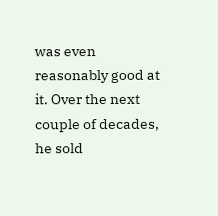was even reasonably good at it. Over the next couple of decades, he sold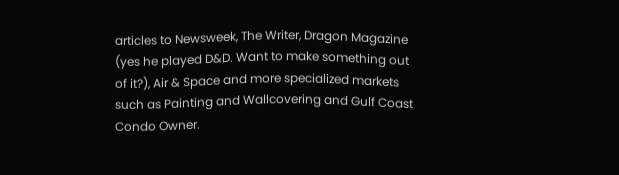articles to Newsweek, The Writer, Dragon Magazine (yes he played D&D. Want to make something out of it?), Air & Space and more specialized markets such as Painting and Wallcovering and Gulf Coast Condo Owner.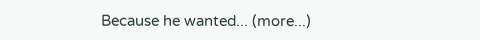Because he wanted... (more...)